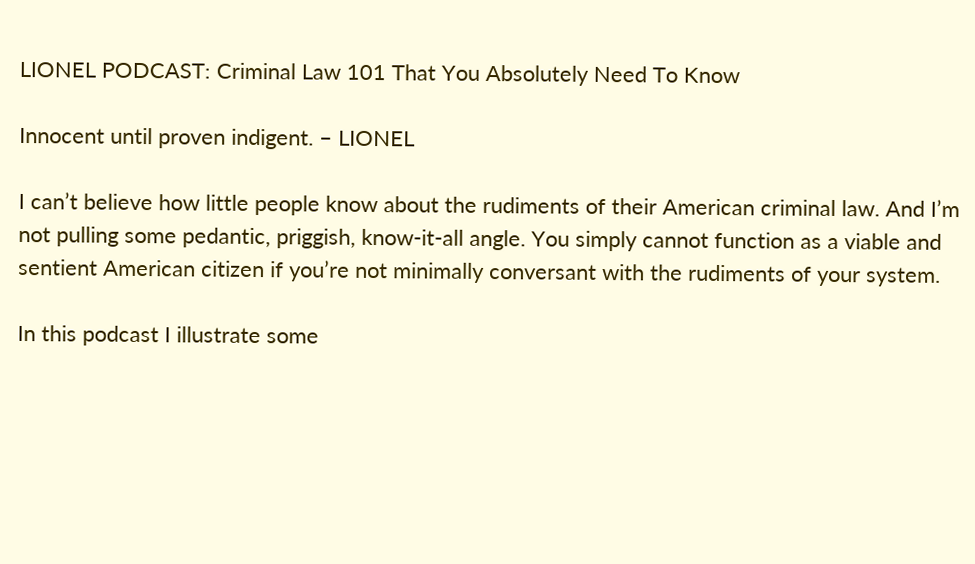LIONEL PODCAST: Criminal Law 101 That You Absolutely Need To Know

Innocent until proven indigent. – LIONEL

I can’t believe how little people know about the rudiments of their American criminal law. And I’m not pulling some pedantic, priggish, know-it-all angle. You simply cannot function as a viable and sentient American citizen if you’re not minimally conversant with the rudiments of your system.

In this podcast I illustrate some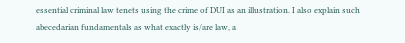essential criminal law tenets using the crime of DUI as an illustration. I also explain such abecedarian fundamentals as what exactly is/are law, a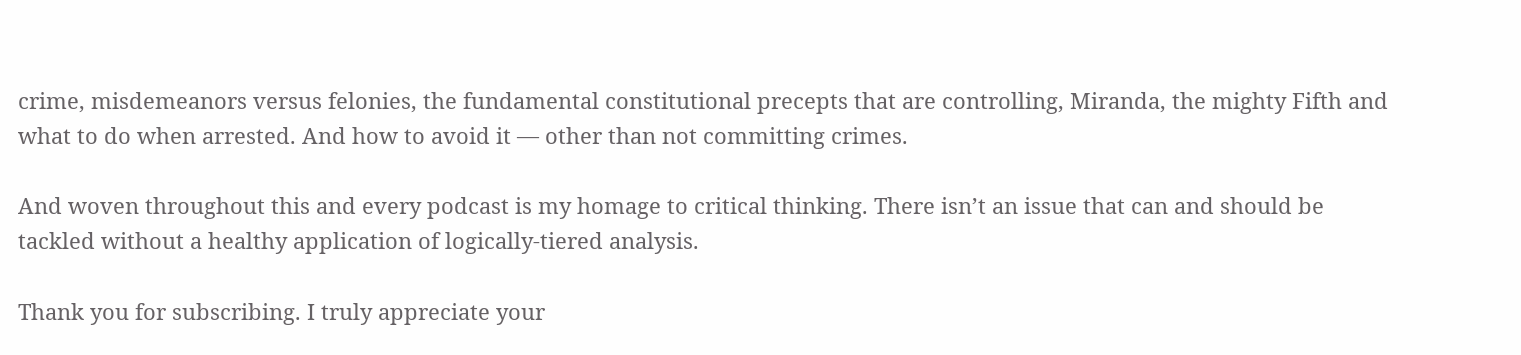crime, misdemeanors versus felonies, the fundamental constitutional precepts that are controlling, Miranda, the mighty Fifth and what to do when arrested. And how to avoid it — other than not committing crimes.

And woven throughout this and every podcast is my homage to critical thinking. There isn’t an issue that can and should be tackled without a healthy application of logically-tiered analysis.

Thank you for subscribing. I truly appreciate your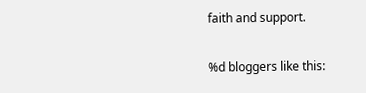faith and support.

%d bloggers like this: